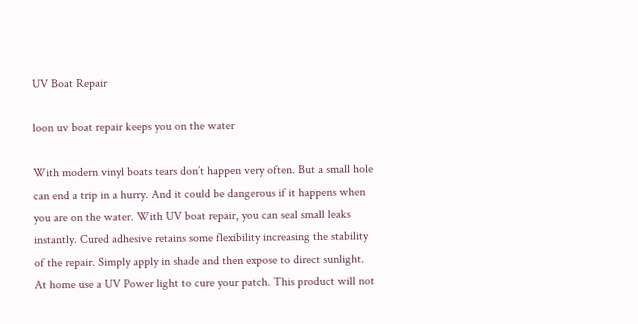UV Boat Repair

loon uv boat repair keeps you on the water

With modern vinyl boats tears don’t happen very often. But a small hole can end a trip in a hurry. And it could be dangerous if it happens when you are on the water. With UV boat repair, you can seal small leaks instantly. Cured adhesive retains some flexibility increasing the stability of the repair. Simply apply in shade and then expose to direct sunlight. At home use a UV Power light to cure your patch. This product will not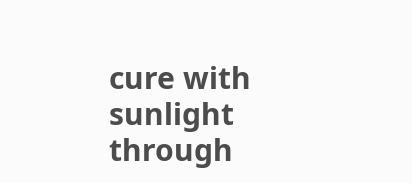cure with sunlight through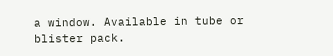a window. Available in tube or blister pack.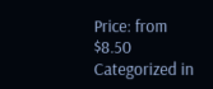Price: from $8.50
Categorized in